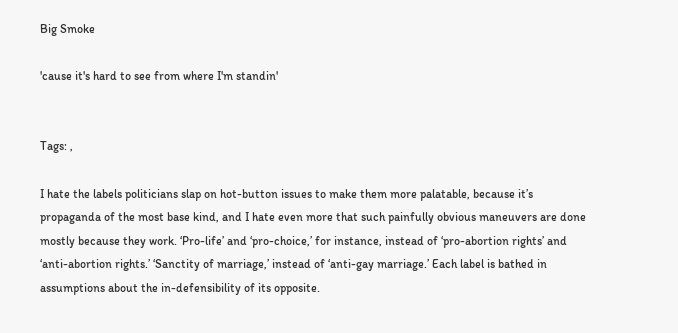Big Smoke

'cause it's hard to see from where I'm standin'


Tags: ,

I hate the labels politicians slap on hot-button issues to make them more palatable, because it’s propaganda of the most base kind, and I hate even more that such painfully obvious maneuvers are done mostly because they work. ‘Pro-life’ and ‘pro-choice,’ for instance, instead of ‘pro-abortion rights’ and ‘anti-abortion rights.’ ‘Sanctity of marriage,’ instead of ‘anti-gay marriage.’ Each label is bathed in assumptions about the in-defensibility of its opposite.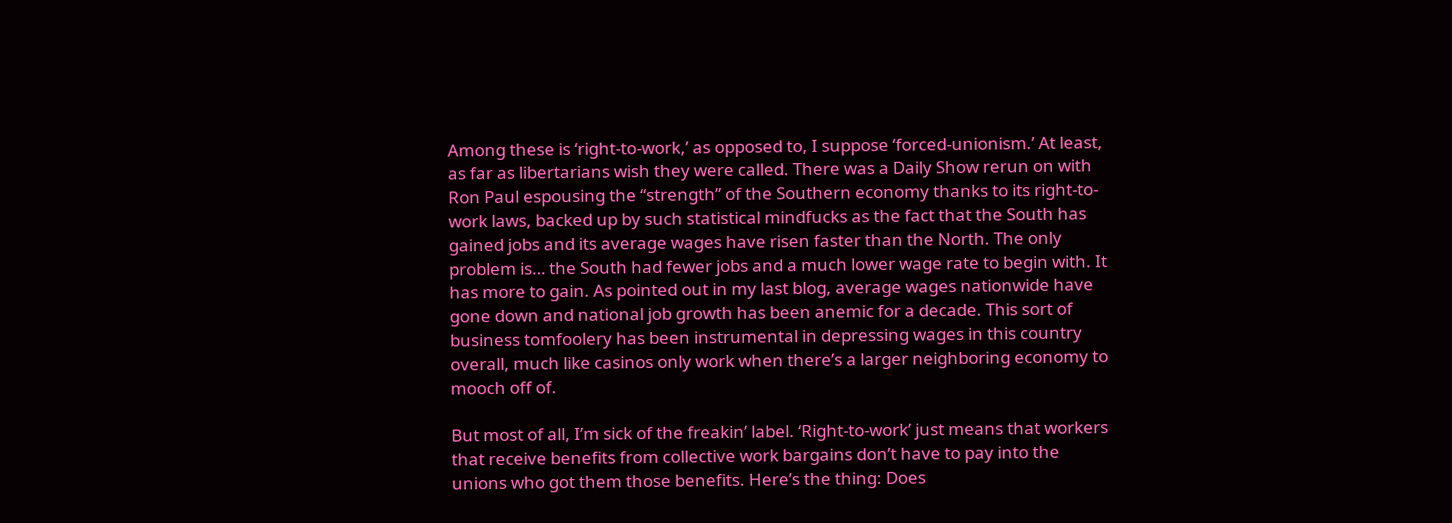Among these is ‘right-to-work,’ as opposed to, I suppose ‘forced-unionism.’ At least, as far as libertarians wish they were called. There was a Daily Show rerun on with Ron Paul espousing the “strength” of the Southern economy thanks to its right-to-work laws, backed up by such statistical mindfucks as the fact that the South has gained jobs and its average wages have risen faster than the North. The only problem is… the South had fewer jobs and a much lower wage rate to begin with. It has more to gain. As pointed out in my last blog, average wages nationwide have gone down and national job growth has been anemic for a decade. This sort of business tomfoolery has been instrumental in depressing wages in this country overall, much like casinos only work when there’s a larger neighboring economy to mooch off of.

But most of all, I’m sick of the freakin’ label. ‘Right-to-work’ just means that workers that receive benefits from collective work bargains don’t have to pay into the unions who got them those benefits. Here’s the thing: Does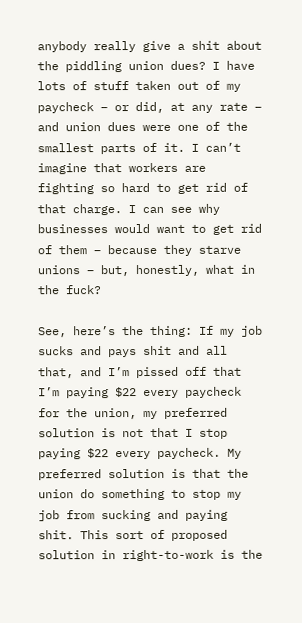anybody really give a shit about the piddling union dues? I have lots of stuff taken out of my paycheck – or did, at any rate – and union dues were one of the smallest parts of it. I can’t imagine that workers are fighting so hard to get rid of that charge. I can see why businesses would want to get rid of them – because they starve unions – but, honestly, what in the fuck?

See, here’s the thing: If my job sucks and pays shit and all that, and I’m pissed off that I’m paying $22 every paycheck for the union, my preferred solution is not that I stop paying $22 every paycheck. My preferred solution is that the union do something to stop my job from sucking and paying shit. This sort of proposed solution in right-to-work is the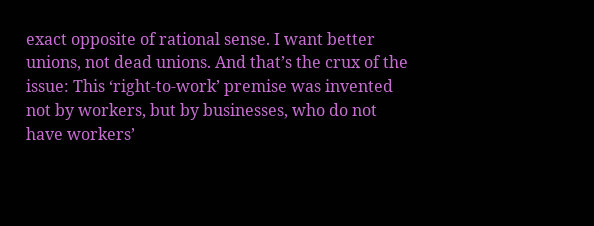exact opposite of rational sense. I want better unions, not dead unions. And that’s the crux of the issue: This ‘right-to-work’ premise was invented not by workers, but by businesses, who do not have workers’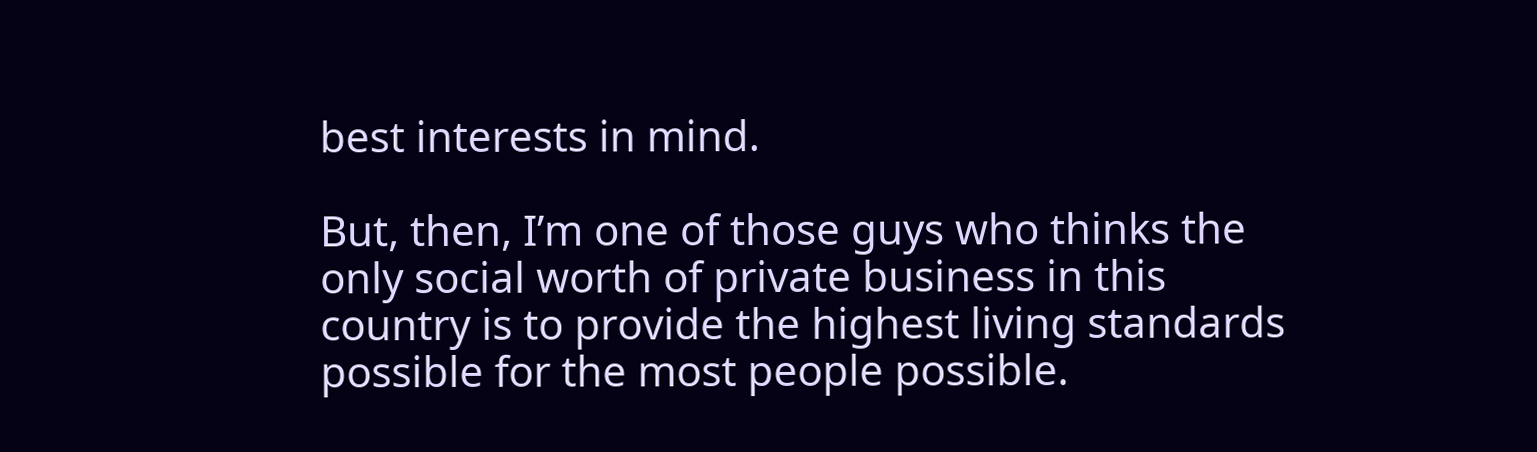best interests in mind.

But, then, I’m one of those guys who thinks the only social worth of private business in this country is to provide the highest living standards possible for the most people possible.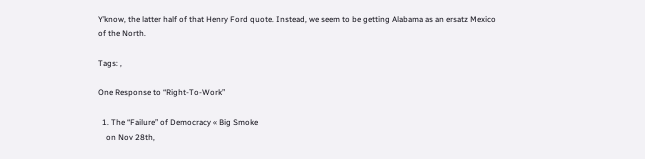Y’know, the latter half of that Henry Ford quote. Instead, we seem to be getting Alabama as an ersatz Mexico of the North.

Tags: ,

One Response to “Right-To-Work”

  1. The “Failure” of Democracy « Big Smoke
    on Nov 28th,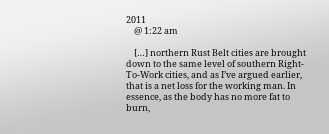2011
    @ 1:22 am

    […] northern Rust Belt cities are brought down to the same level of southern Right-To-Work cities, and as I’ve argued earlier, that is a net loss for the working man. In essence, as the body has no more fat to burn,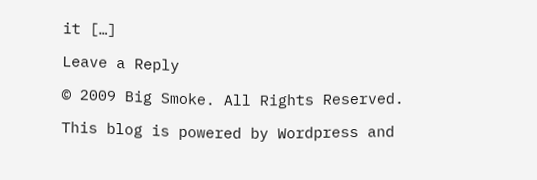it […]

Leave a Reply

© 2009 Big Smoke. All Rights Reserved.

This blog is powered by Wordpress and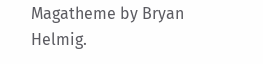Magatheme by Bryan Helmig.